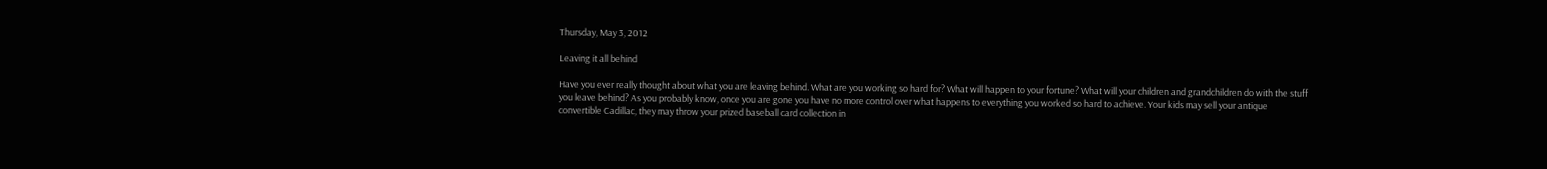Thursday, May 3, 2012

Leaving it all behind

Have you ever really thought about what you are leaving behind. What are you working so hard for? What will happen to your fortune? What will your children and grandchildren do with the stuff you leave behind? As you probably know, once you are gone you have no more control over what happens to everything you worked so hard to achieve. Your kids may sell your antique convertible Cadillac, they may throw your prized baseball card collection in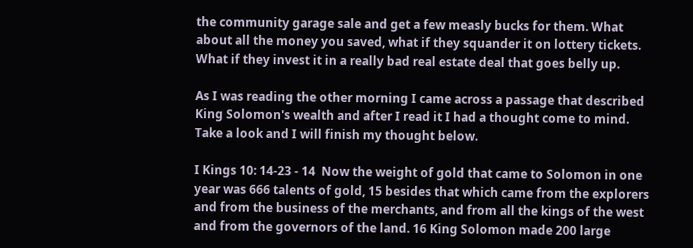the community garage sale and get a few measly bucks for them. What about all the money you saved, what if they squander it on lottery tickets. What if they invest it in a really bad real estate deal that goes belly up.

As I was reading the other morning I came across a passage that described King Solomon's wealth and after I read it I had a thought come to mind. Take a look and I will finish my thought below.

I Kings 10: 14-23 - 14  Now the weight of gold that came to Solomon in one year was 666 talents of gold, 15 besides that which came from the explorers and from the business of the merchants, and from all the kings of the west and from the governors of the land. 16 King Solomon made 200 large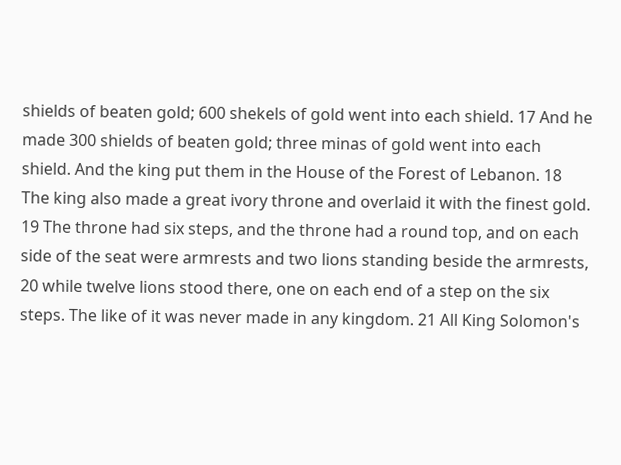shields of beaten gold; 600 shekels of gold went into each shield. 17 And he made 300 shields of beaten gold; three minas of gold went into each shield. And the king put them in the House of the Forest of Lebanon. 18 The king also made a great ivory throne and overlaid it with the finest gold. 19 The throne had six steps, and the throne had a round top, and on each side of the seat were armrests and two lions standing beside the armrests, 20 while twelve lions stood there, one on each end of a step on the six steps. The like of it was never made in any kingdom. 21 All King Solomon's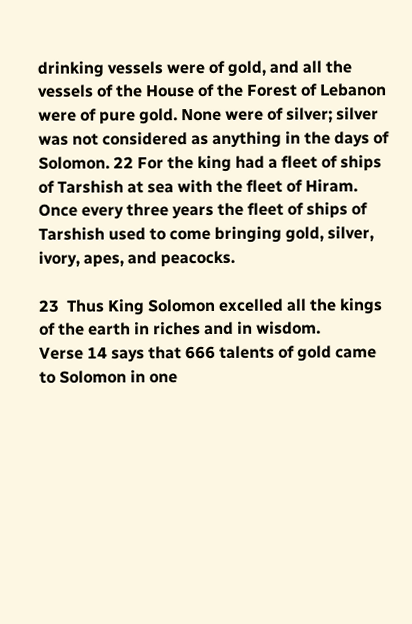drinking vessels were of gold, and all the vessels of the House of the Forest of Lebanon were of pure gold. None were of silver; silver was not considered as anything in the days of Solomon. 22 For the king had a fleet of ships of Tarshish at sea with the fleet of Hiram. Once every three years the fleet of ships of Tarshish used to come bringing gold, silver, ivory, apes, and peacocks.

23  Thus King Solomon excelled all the kings of the earth in riches and in wisdom.
Verse 14 says that 666 talents of gold came to Solomon in one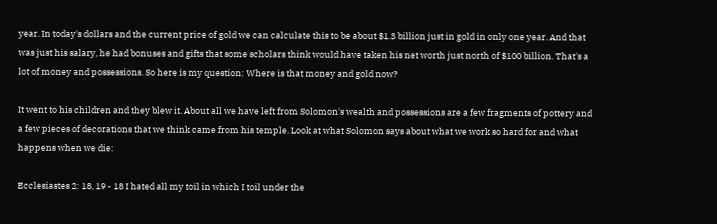year. In today's dollars and the current price of gold we can calculate this to be about $1.3 billion just in gold in only one year. And that was just his salary, he had bonuses and gifts that some scholars think would have taken his net worth just north of $100 billion. That's a lot of money and possessions. So here is my question: Where is that money and gold now?

It went to his children and they blew it. About all we have left from Solomon's wealth and possessions are a few fragments of pottery and a few pieces of decorations that we think came from his temple. Look at what Solomon says about what we work so hard for and what happens when we die:

Ecclesiastes 2: 18, 19 - 18 I hated all my toil in which I toil under the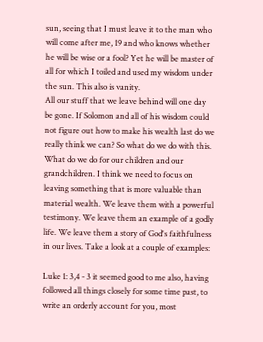sun, seeing that I must leave it to the man who will come after me, 19 and who knows whether he will be wise or a fool? Yet he will be master of all for which I toiled and used my wisdom under the sun. This also is vanity.
All our stuff that we leave behind will one day be gone. If Solomon and all of his wisdom could not figure out how to make his wealth last do we really think we can? So what do we do with this. What do we do for our children and our grandchildren. I think we need to focus on leaving something that is more valuable than material wealth. We leave them with a powerful testimony. We leave them an example of a godly life. We leave them a story of God's faithfulness in our lives. Take a look at a couple of examples:

Luke 1: 3,4 - 3 it seemed good to me also, having followed all things closely for some time past, to write an orderly account for you, most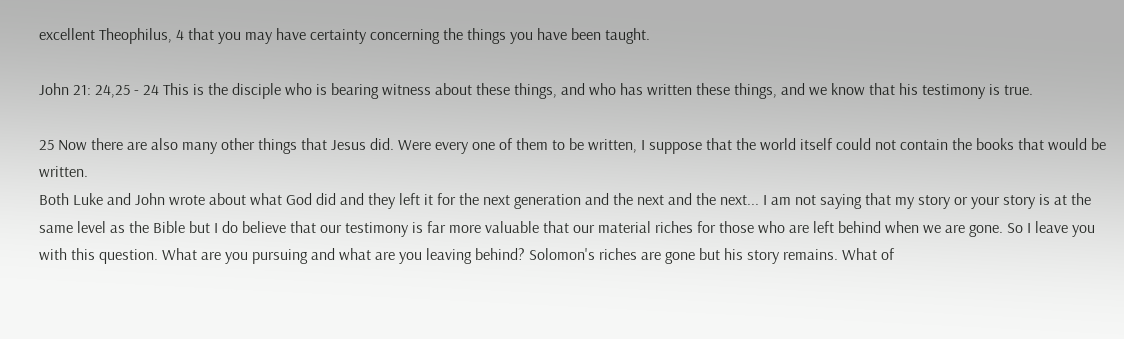excellent Theophilus, 4 that you may have certainty concerning the things you have been taught.

John 21: 24,25 - 24 This is the disciple who is bearing witness about these things, and who has written these things, and we know that his testimony is true.

25 Now there are also many other things that Jesus did. Were every one of them to be written, I suppose that the world itself could not contain the books that would be written.
Both Luke and John wrote about what God did and they left it for the next generation and the next and the next... I am not saying that my story or your story is at the same level as the Bible but I do believe that our testimony is far more valuable that our material riches for those who are left behind when we are gone. So I leave you with this question. What are you pursuing and what are you leaving behind? Solomon's riches are gone but his story remains. What of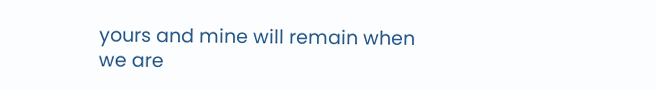yours and mine will remain when we are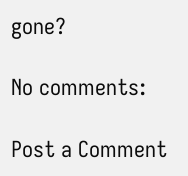gone?

No comments:

Post a Comment